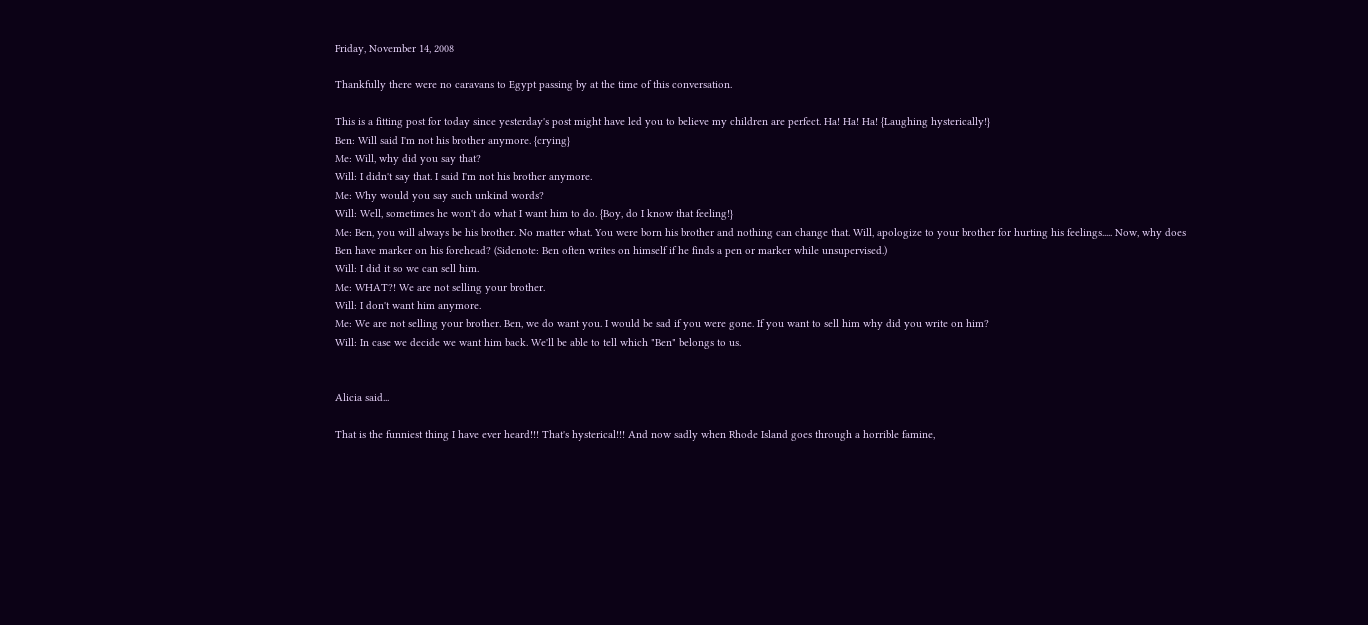Friday, November 14, 2008

Thankfully there were no caravans to Egypt passing by at the time of this conversation.

This is a fitting post for today since yesterday's post might have led you to believe my children are perfect. Ha! Ha! Ha! {Laughing hysterically!}
Ben: Will said I'm not his brother anymore. {crying}
Me: Will, why did you say that?
Will: I didn't say that. I said I'm not his brother anymore.
Me: Why would you say such unkind words?
Will: Well, sometimes he won't do what I want him to do. {Boy, do I know that feeling!}
Me: Ben, you will always be his brother. No matter what. You were born his brother and nothing can change that. Will, apologize to your brother for hurting his feelings..... Now, why does Ben have marker on his forehead? (Sidenote: Ben often writes on himself if he finds a pen or marker while unsupervised.)
Will: I did it so we can sell him.
Me: WHAT?! We are not selling your brother.
Will: I don't want him anymore.
Me: We are not selling your brother. Ben, we do want you. I would be sad if you were gone. If you want to sell him why did you write on him?
Will: In case we decide we want him back. We'll be able to tell which "Ben" belongs to us.


Alicia said...

That is the funniest thing I have ever heard!!! That's hysterical!!! And now sadly when Rhode Island goes through a horrible famine,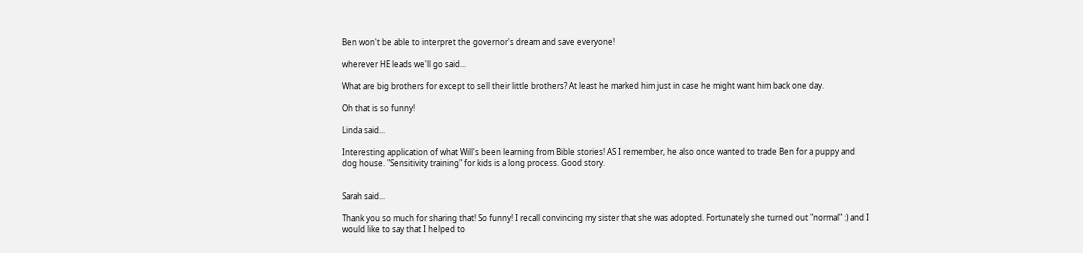Ben won't be able to interpret the governor's dream and save everyone!

wherever HE leads we'll go said...

What are big brothers for except to sell their little brothers? At least he marked him just in case he might want him back one day.

Oh that is so funny!

Linda said...

Interesting application of what Will's been learning from Bible stories! AS I remember, he also once wanted to trade Ben for a puppy and dog house. "Sensitivity training" for kids is a long process. Good story.


Sarah said...

Thank you so much for sharing that! So funny! I recall convincing my sister that she was adopted. Fortunately she turned out "normal" :) and I would like to say that I helped to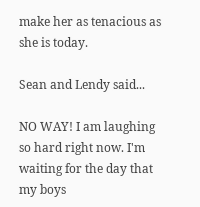make her as tenacious as she is today.

Sean and Lendy said...

NO WAY! I am laughing so hard right now. I'm waiting for the day that my boys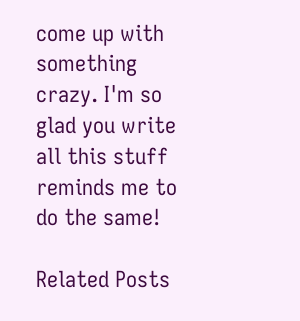come up with something crazy. I'm so glad you write all this stuff reminds me to do the same!

Related Posts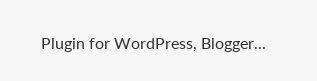Plugin for WordPress, Blogger...